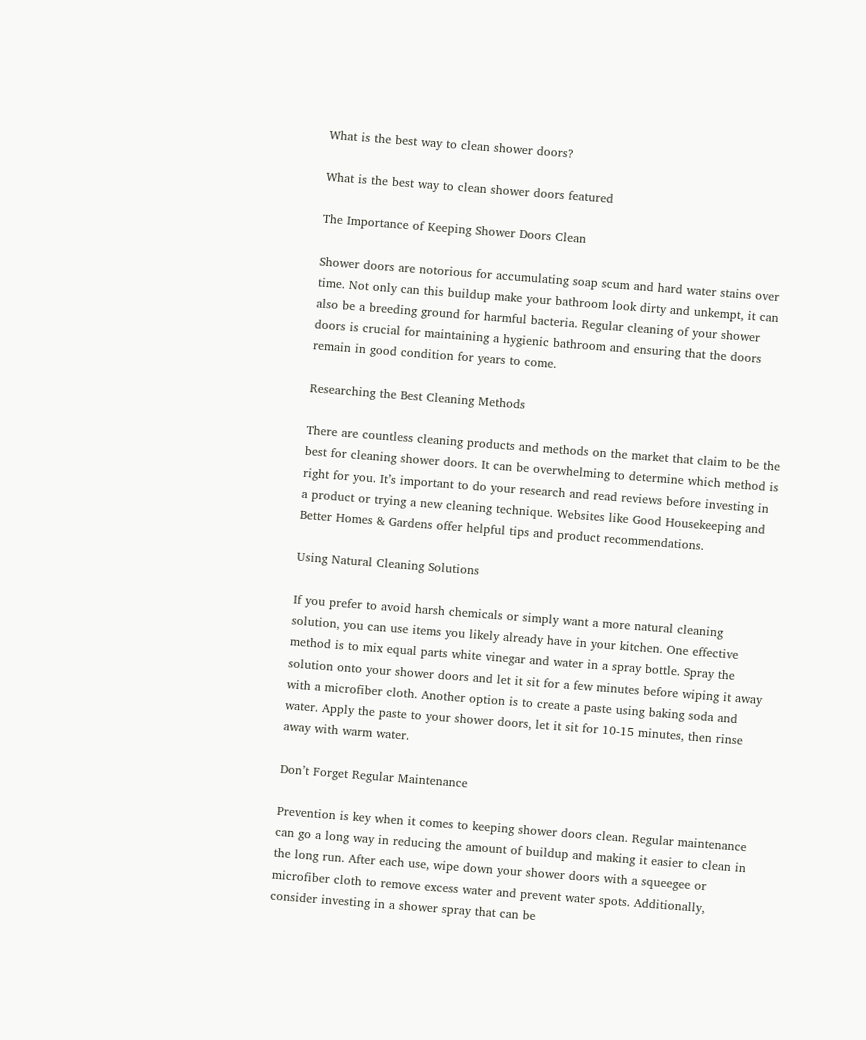What is the best way to clean shower doors?

What is the best way to clean shower doors featured

The Importance of Keeping Shower Doors Clean

Shower doors are notorious for accumulating soap scum and hard water stains over time. Not only can this buildup make your bathroom look dirty and unkempt, it can also be a breeding ground for harmful bacteria. Regular cleaning of your shower doors is crucial for maintaining a hygienic bathroom and ensuring that the doors remain in good condition for years to come.

Researching the Best Cleaning Methods

There are countless cleaning products and methods on the market that claim to be the best for cleaning shower doors. It can be overwhelming to determine which method is right for you. It’s important to do your research and read reviews before investing in a product or trying a new cleaning technique. Websites like Good Housekeeping and Better Homes & Gardens offer helpful tips and product recommendations.

Using Natural Cleaning Solutions

If you prefer to avoid harsh chemicals or simply want a more natural cleaning solution, you can use items you likely already have in your kitchen. One effective method is to mix equal parts white vinegar and water in a spray bottle. Spray the solution onto your shower doors and let it sit for a few minutes before wiping it away with a microfiber cloth. Another option is to create a paste using baking soda and water. Apply the paste to your shower doors, let it sit for 10-15 minutes, then rinse away with warm water.

Don’t Forget Regular Maintenance

Prevention is key when it comes to keeping shower doors clean. Regular maintenance can go a long way in reducing the amount of buildup and making it easier to clean in the long run. After each use, wipe down your shower doors with a squeegee or microfiber cloth to remove excess water and prevent water spots. Additionally, consider investing in a shower spray that can be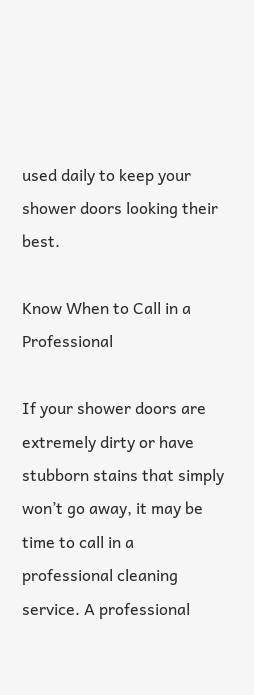used daily to keep your shower doors looking their best.

Know When to Call in a Professional

If your shower doors are extremely dirty or have stubborn stains that simply won’t go away, it may be time to call in a professional cleaning service. A professional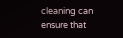cleaning can ensure that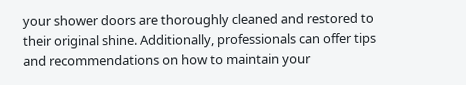your shower doors are thoroughly cleaned and restored to their original shine. Additionally, professionals can offer tips and recommendations on how to maintain your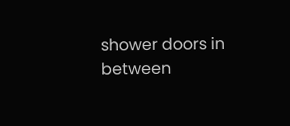shower doors in between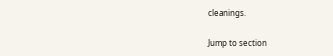cleanings.

Jump to section